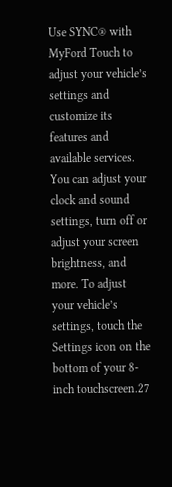Use SYNC® with MyFord Touch to adjust your vehicle’s settings and customize its features and available services. You can adjust your clock and sound settings, turn off or adjust your screen brightness, and more. To adjust your vehicle’s settings, touch the Settings icon on the bottom of your 8-inch touchscreen.27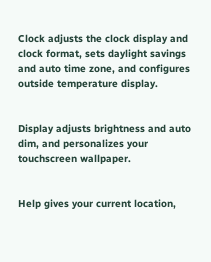Clock adjusts the clock display and clock format, sets daylight savings and auto time zone, and configures outside temperature display.


Display adjusts brightness and auto dim, and personalizes your touchscreen wallpaper.


Help gives your current location,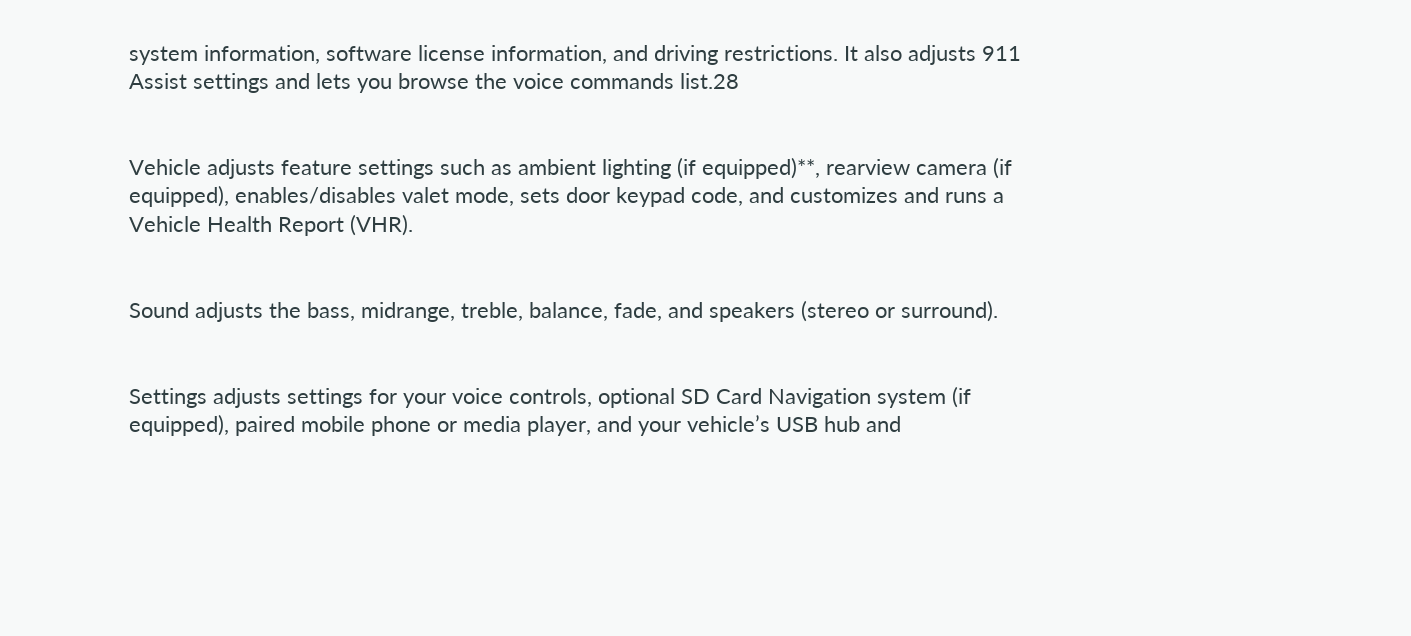system information, software license information, and driving restrictions. It also adjusts 911 Assist settings and lets you browse the voice commands list.28


Vehicle adjusts feature settings such as ambient lighting (if equipped)**, rearview camera (if equipped), enables/disables valet mode, sets door keypad code, and customizes and runs a Vehicle Health Report (VHR).


Sound adjusts the bass, midrange, treble, balance, fade, and speakers (stereo or surround).


Settings adjusts settings for your voice controls, optional SD Card Navigation system (if equipped), paired mobile phone or media player, and your vehicle’s USB hub and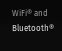WiFi® and Bluetooth®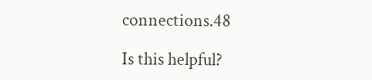connections.48

Is this helpful?